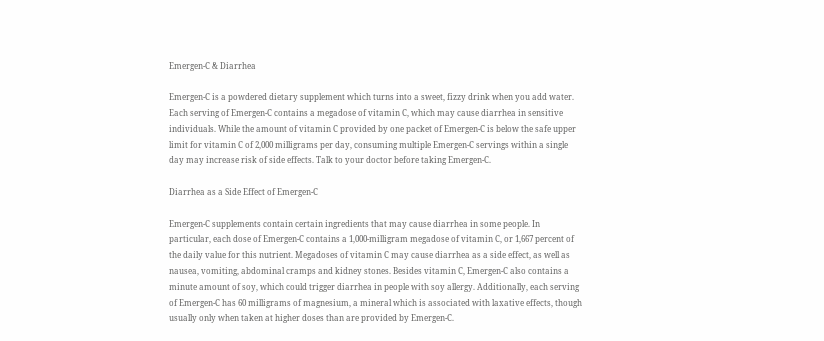Emergen-C & Diarrhea

Emergen-C is a powdered dietary supplement which turns into a sweet, fizzy drink when you add water. Each serving of Emergen-C contains a megadose of vitamin C, which may cause diarrhea in sensitive individuals. While the amount of vitamin C provided by one packet of Emergen-C is below the safe upper limit for vitamin C of 2,000 milligrams per day, consuming multiple Emergen-C servings within a single day may increase risk of side effects. Talk to your doctor before taking Emergen-C.

Diarrhea as a Side Effect of Emergen-C

Emergen-C supplements contain certain ingredients that may cause diarrhea in some people. In particular, each dose of Emergen-C contains a 1,000-milligram megadose of vitamin C, or 1,667 percent of the daily value for this nutrient. Megadoses of vitamin C may cause diarrhea as a side effect, as well as nausea, vomiting, abdominal cramps and kidney stones. Besides vitamin C, Emergen-C also contains a minute amount of soy, which could trigger diarrhea in people with soy allergy. Additionally, each serving of Emergen-C has 60 milligrams of magnesium, a mineral which is associated with laxative effects, though usually only when taken at higher doses than are provided by Emergen-C.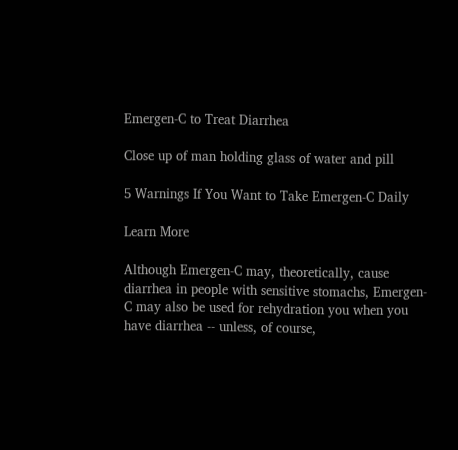Emergen-C to Treat Diarrhea

Close up of man holding glass of water and pill

5 Warnings If You Want to Take Emergen-C Daily

Learn More

Although Emergen-C may, theoretically, cause diarrhea in people with sensitive stomachs, Emergen-C may also be used for rehydration you when you have diarrhea -- unless, of course,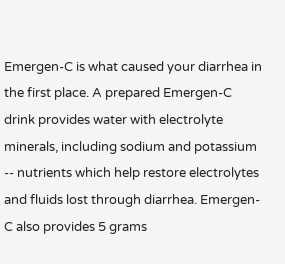Emergen-C is what caused your diarrhea in the first place. A prepared Emergen-C drink provides water with electrolyte minerals, including sodium and potassium -- nutrients which help restore electrolytes and fluids lost through diarrhea. Emergen-C also provides 5 grams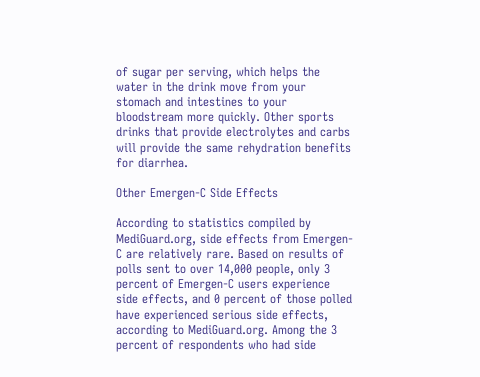of sugar per serving, which helps the water in the drink move from your stomach and intestines to your bloodstream more quickly. Other sports drinks that provide electrolytes and carbs will provide the same rehydration benefits for diarrhea.

Other Emergen-C Side Effects

According to statistics compiled by MediGuard.org, side effects from Emergen-C are relatively rare. Based on results of polls sent to over 14,000 people, only 3 percent of Emergen-C users experience side effects, and 0 percent of those polled have experienced serious side effects, according to MediGuard.org. Among the 3 percent of respondents who had side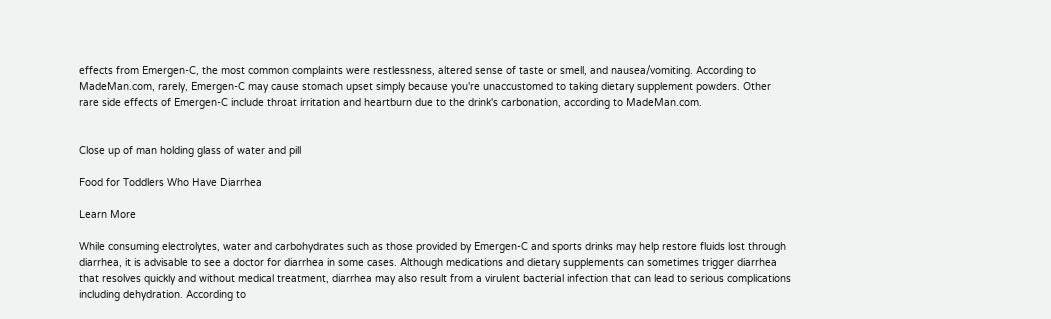effects from Emergen-C, the most common complaints were restlessness, altered sense of taste or smell, and nausea/vomiting. According to MadeMan.com, rarely, Emergen-C may cause stomach upset simply because you're unaccustomed to taking dietary supplement powders. Other rare side effects of Emergen-C include throat irritation and heartburn due to the drink's carbonation, according to MadeMan.com.


Close up of man holding glass of water and pill

Food for Toddlers Who Have Diarrhea

Learn More

While consuming electrolytes, water and carbohydrates such as those provided by Emergen-C and sports drinks may help restore fluids lost through diarrhea, it is advisable to see a doctor for diarrhea in some cases. Although medications and dietary supplements can sometimes trigger diarrhea that resolves quickly and without medical treatment, diarrhea may also result from a virulent bacterial infection that can lead to serious complications including dehydration. According to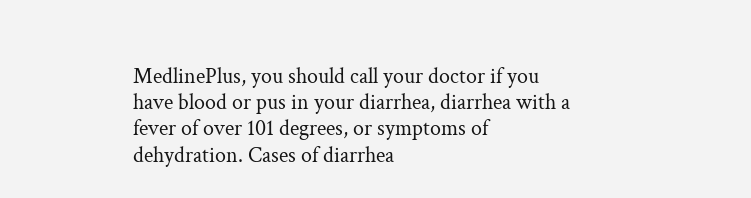MedlinePlus, you should call your doctor if you have blood or pus in your diarrhea, diarrhea with a fever of over 101 degrees, or symptoms of dehydration. Cases of diarrhea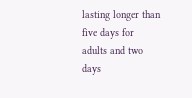lasting longer than five days for adults and two days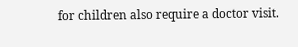for children also require a doctor visit.